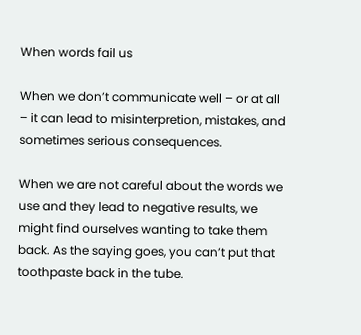When words fail us

When we don’t communicate well – or at all – it can lead to misinterpretion, mistakes, and sometimes serious consequences.

When we are not careful about the words we use and they lead to negative results, we might find ourselves wanting to take them back. As the saying goes, you can’t put that toothpaste back in the tube.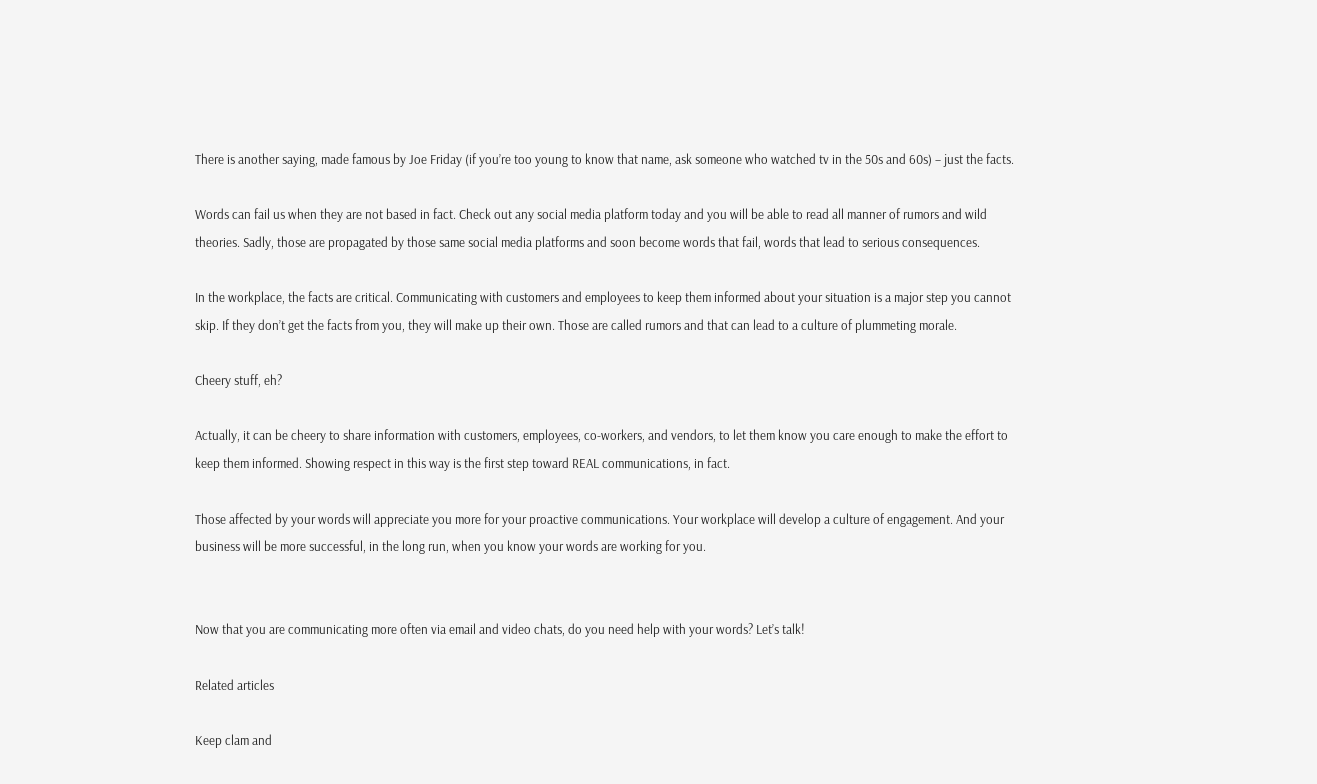There is another saying, made famous by Joe Friday (if you’re too young to know that name, ask someone who watched tv in the 50s and 60s) – just the facts.

Words can fail us when they are not based in fact. Check out any social media platform today and you will be able to read all manner of rumors and wild theories. Sadly, those are propagated by those same social media platforms and soon become words that fail, words that lead to serious consequences.

In the workplace, the facts are critical. Communicating with customers and employees to keep them informed about your situation is a major step you cannot skip. If they don’t get the facts from you, they will make up their own. Those are called rumors and that can lead to a culture of plummeting morale.

Cheery stuff, eh?

Actually, it can be cheery to share information with customers, employees, co-workers, and vendors, to let them know you care enough to make the effort to keep them informed. Showing respect in this way is the first step toward REAL communications, in fact.

Those affected by your words will appreciate you more for your proactive communications. Your workplace will develop a culture of engagement. And your business will be more successful, in the long run, when you know your words are working for you.


Now that you are communicating more often via email and video chats, do you need help with your words? Let’s talk!

Related articles

Keep clam and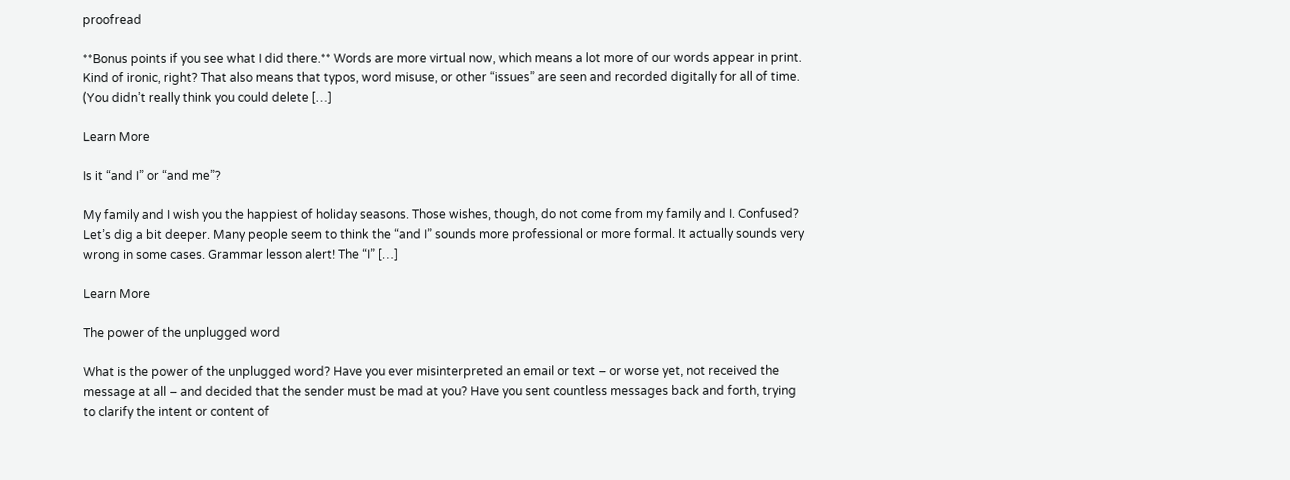proofread

**Bonus points if you see what I did there.** Words are more virtual now, which means a lot more of our words appear in print. Kind of ironic, right? That also means that typos, word misuse, or other “issues” are seen and recorded digitally for all of time. (You didn’t really think you could delete […]

Learn More

Is it “and I” or “and me”?

My family and I wish you the happiest of holiday seasons. Those wishes, though, do not come from my family and I. Confused? Let’s dig a bit deeper. Many people seem to think the “and I” sounds more professional or more formal. It actually sounds very wrong in some cases. Grammar lesson alert! The “I” […]

Learn More

The power of the unplugged word

What is the power of the unplugged word? Have you ever misinterpreted an email or text – or worse yet, not received the message at all – and decided that the sender must be mad at you? Have you sent countless messages back and forth, trying to clarify the intent or content of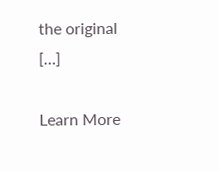the original […]

Learn More